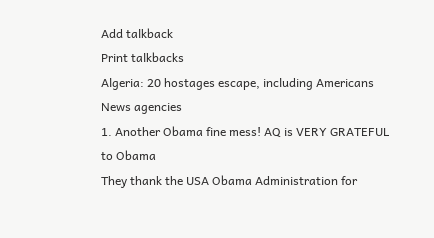Add talkback
Print talkbacks
Algeria: 20 hostages escape, including Americans    News agencies
1. Another Obama fine mess! AQ is VERY GRATEFUL to Obama
They thank the USA Obama Administration for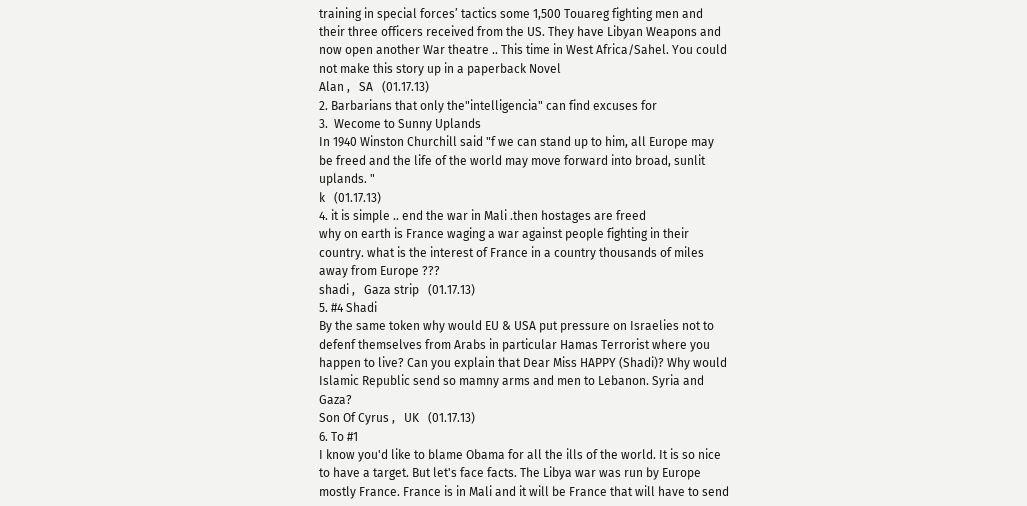training in special forces’ tactics some 1,500 Touareg fighting men and their three officers received from the US. They have Libyan Weapons and now open another War theatre .. This time in West Africa/Sahel. You could not make this story up in a paperback Novel
Alan ,   SA   (01.17.13)
2. Barbarians that only the"intelligencia" can find excuses for
3.  Wecome to Sunny Uplands
In 1940 Winston Churchill said "f we can stand up to him, all Europe may be freed and the life of the world may move forward into broad, sunlit uplands. "
k   (01.17.13)
4. it is simple .. end the war in Mali .then hostages are freed
why on earth is France waging a war against people fighting in their country. what is the interest of France in a country thousands of miles away from Europe ???
shadi ,   Gaza strip   (01.17.13)
5. #4 Shadi
By the same token why would EU & USA put pressure on Israelies not to defenf themselves from Arabs in particular Hamas Terrorist where you happen to live? Can you explain that Dear Miss HAPPY (Shadi)? Why would Islamic Republic send so mamny arms and men to Lebanon. Syria and Gaza?
Son Of Cyrus ,   UK   (01.17.13)
6. To #1
I know you'd like to blame Obama for all the ills of the world. It is so nice to have a target. But let's face facts. The Libya war was run by Europe mostly France. France is in Mali and it will be France that will have to send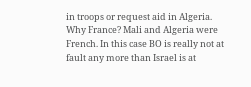in troops or request aid in Algeria. Why France? Mali and Algeria were French. In this case BO is really not at fault any more than Israel is at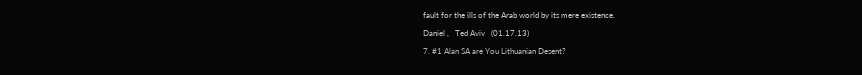fault for the ills of the Arab world by its mere existence.
Daniel ,   Ted Aviv   (01.17.13)
7. #1 Alan SA are You Lithuanian Desent?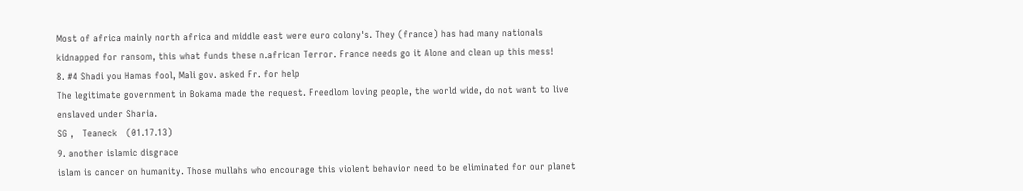Most of africa mainly north africa and middle east were euro colony's. They (france) has had many nationals kidnapped for ransom, this what funds these n.african Terror. France needs go it Alone and clean up this mess!
8. #4 Shadi you Hamas fool, Mali gov. asked Fr. for help
The legitimate government in Bokama made the request. Freedlom loving people, the world wide, do not want to live enslaved under Sharia.
SG ,   Teaneck   (01.17.13)
9. another islamic disgrace
islam is cancer on humanity. Those mullahs who encourage this violent behavior need to be eliminated for our planet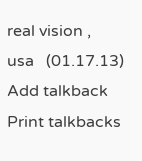real vision ,   usa   (01.17.13)
Add talkback
Print talkbacks